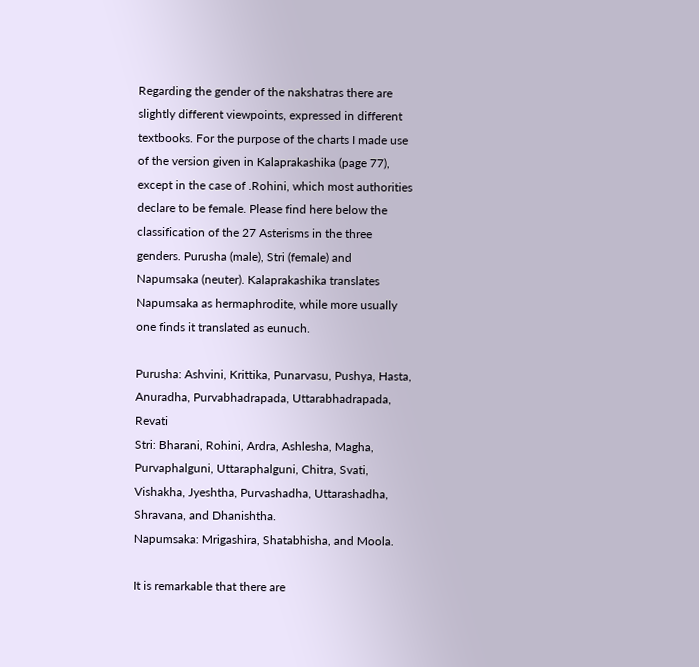Regarding the gender of the nakshatras there are slightly different viewpoints, expressed in different textbooks. For the purpose of the charts I made use of the version given in Kalaprakashika (page 77), except in the case of .Rohini, which most authorities declare to be female. Please find here below the classification of the 27 Asterisms in the three genders. Purusha (male), Stri (female) and Napumsaka (neuter). Kalaprakashika translates Napumsaka as hermaphrodite, while more usually one finds it translated as eunuch.

Purusha: Ashvini, Krittika, Punarvasu, Pushya, Hasta, Anuradha, Purvabhadrapada, Uttarabhadrapada, Revati
Stri: Bharani, Rohini, Ardra, Ashlesha, Magha, Purvaphalguni, Uttaraphalguni, Chitra, Svati, Vishakha, Jyeshtha, Purvashadha, Uttarashadha, Shravana, and Dhanishtha.
Napumsaka: Mrigashira, Shatabhisha, and Moola.

It is remarkable that there are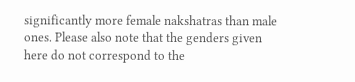significantly more female nakshatras than male ones. Please also note that the genders given here do not correspond to the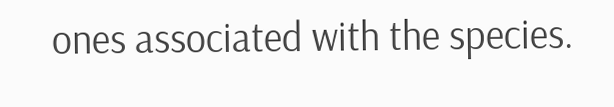ones associated with the species.